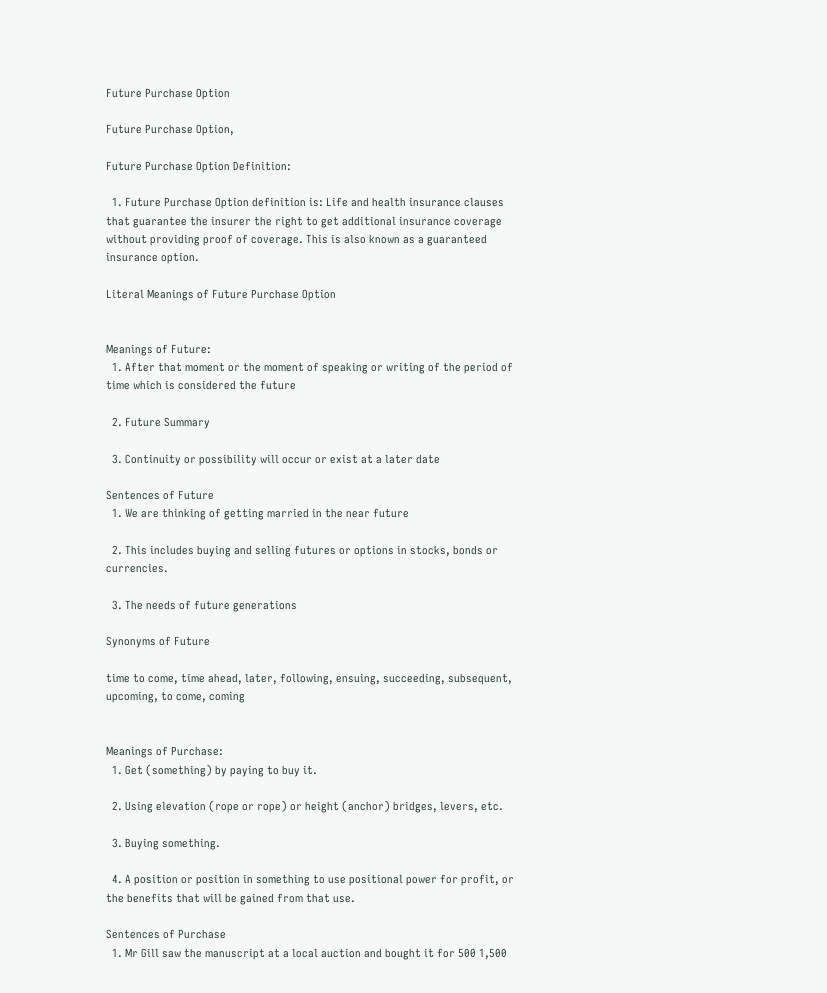Future Purchase Option

Future Purchase Option,

Future Purchase Option Definition:

  1. Future Purchase Option definition is: Life and health insurance clauses that guarantee the insurer the right to get additional insurance coverage without providing proof of coverage. This is also known as a guaranteed insurance option.

Literal Meanings of Future Purchase Option


Meanings of Future:
  1. After that moment or the moment of speaking or writing of the period of time which is considered the future

  2. Future Summary

  3. Continuity or possibility will occur or exist at a later date

Sentences of Future
  1. We are thinking of getting married in the near future

  2. This includes buying and selling futures or options in stocks, bonds or currencies.

  3. The needs of future generations

Synonyms of Future

time to come, time ahead, later, following, ensuing, succeeding, subsequent, upcoming, to come, coming


Meanings of Purchase:
  1. Get (something) by paying to buy it.

  2. Using elevation (rope or rope) or height (anchor) bridges, levers, etc.

  3. Buying something.

  4. A position or position in something to use positional power for profit, or the benefits that will be gained from that use.

Sentences of Purchase
  1. Mr Gill saw the manuscript at a local auction and bought it for 500 1,500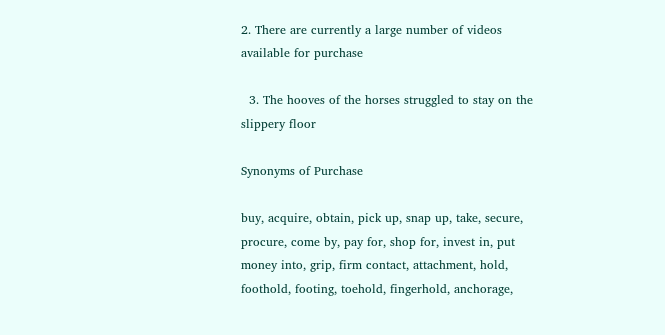2. There are currently a large number of videos available for purchase

  3. The hooves of the horses struggled to stay on the slippery floor

Synonyms of Purchase

buy, acquire, obtain, pick up, snap up, take, secure, procure, come by, pay for, shop for, invest in, put money into, grip, firm contact, attachment, hold, foothold, footing, toehold, fingerhold, anchorage,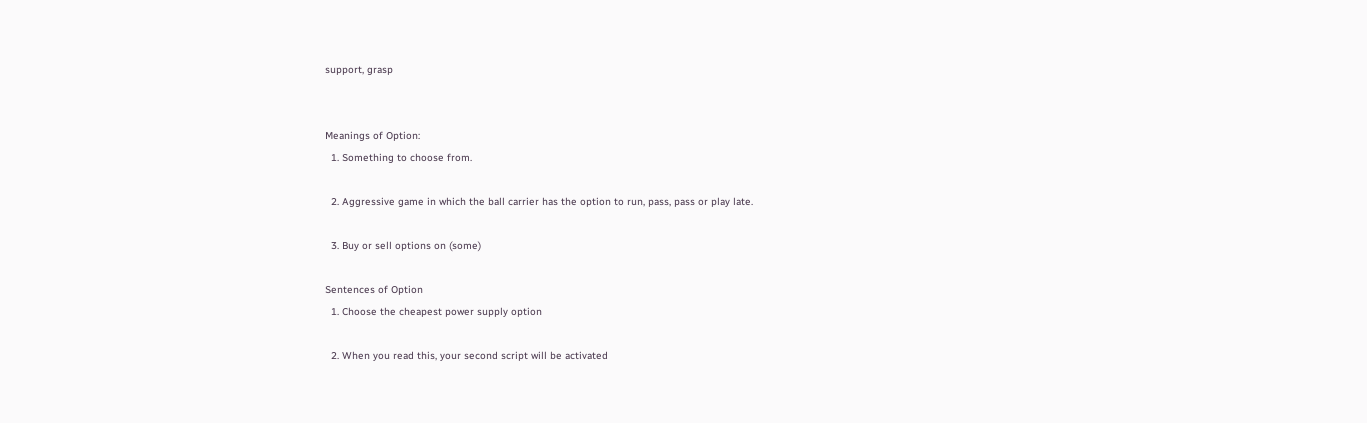support, grasp


Meanings of Option:
  1. Something to choose from.

  2. Aggressive game in which the ball carrier has the option to run, pass, pass or play late.

  3. Buy or sell options on (some)

Sentences of Option
  1. Choose the cheapest power supply option

  2. When you read this, your second script will be activated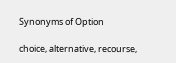Synonyms of Option

choice, alternative, recourse,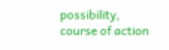possibility, course of action